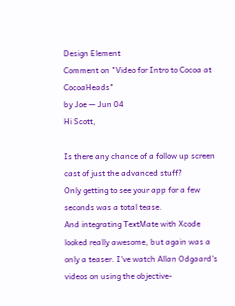Design Element
Comment on "Video for Intro to Cocoa at CocoaHeads"
by Joe — Jun 04
Hi Scott,

Is there any chance of a follow up screen cast of just the advanced stuff?
Only getting to see your app for a few seconds was a total tease.
And integrating TextMate with Xcode looked really awesome, but again was a only a teaser. I've watch Allan Odgaard's videos on using the objective-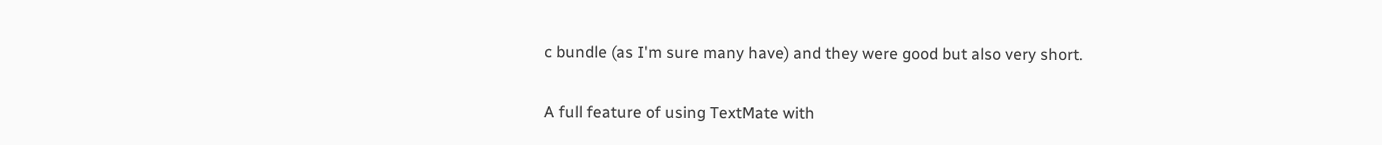c bundle (as I'm sure many have) and they were good but also very short.

A full feature of using TextMate with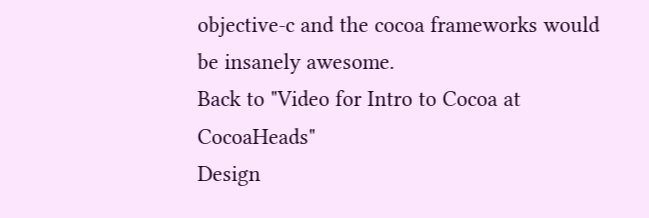objective-c and the cocoa frameworks would be insanely awesome.
Back to "Video for Intro to Cocoa at CocoaHeads"
Design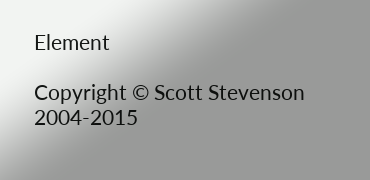Element

Copyright © Scott Stevenson 2004-2015